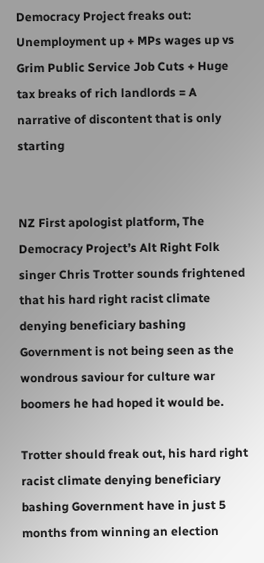Democracy Project freaks out: Unemployment up + MPs wages up vs Grim Public Service Job Cuts + Huge tax breaks of rich landlords = A narrative of discontent that is only starting


NZ First apologist platform, The Democracy Project’s Alt Right Folk singer Chris Trotter sounds frightened that his hard right racist climate denying beneficiary bashing Government is not being seen as the wondrous saviour for culture war boomers he had hoped it would be.

Trotter should freak out, his hard right racist climate denying beneficiary bashing Government have in just 5 months from winning an election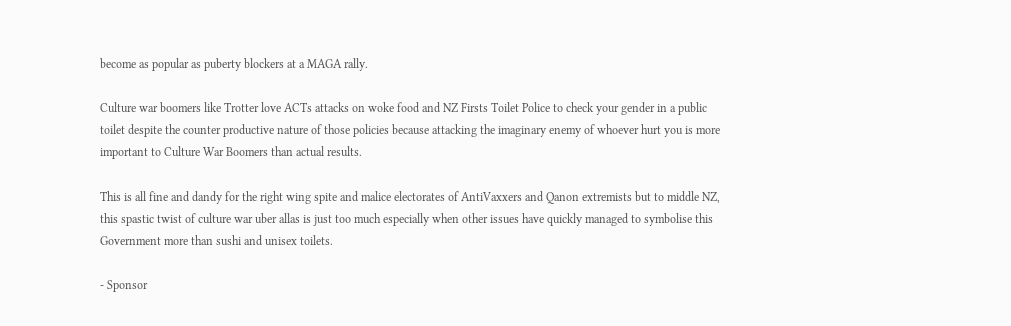become as popular as puberty blockers at a MAGA rally.

Culture war boomers like Trotter love ACTs attacks on woke food and NZ Firsts Toilet Police to check your gender in a public toilet despite the counter productive nature of those policies because attacking the imaginary enemy of whoever hurt you is more important to Culture War Boomers than actual results.

This is all fine and dandy for the right wing spite and malice electorates of AntiVaxxers and Qanon extremists but to middle NZ, this spastic twist of culture war uber allas is just too much especially when other issues have quickly managed to symbolise this Government more than sushi and unisex toilets.

- Sponsor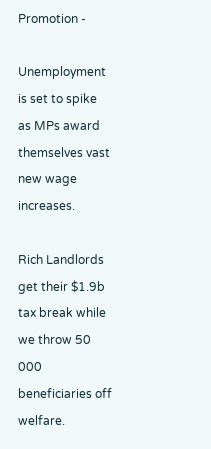Promotion -

Unemployment is set to spike as MPs award themselves vast new wage increases.

Rich Landlords get their $1.9b tax break while we throw 50 000 beneficiaries off welfare.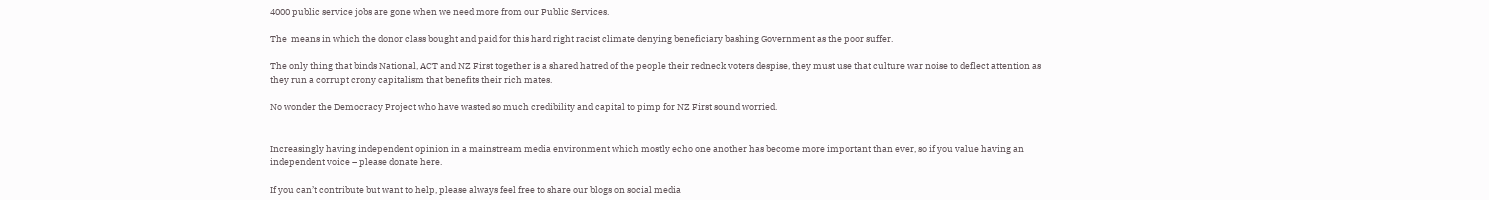4000 public service jobs are gone when we need more from our Public Services.

The  means in which the donor class bought and paid for this hard right racist climate denying beneficiary bashing Government as the poor suffer.

The only thing that binds National, ACT and NZ First together is a shared hatred of the people their redneck voters despise, they must use that culture war noise to deflect attention as they run a corrupt crony capitalism that benefits their rich mates.

No wonder the Democracy Project who have wasted so much credibility and capital to pimp for NZ First sound worried.


Increasingly having independent opinion in a mainstream media environment which mostly echo one another has become more important than ever, so if you value having an independent voice – please donate here.

If you can’t contribute but want to help, please always feel free to share our blogs on social media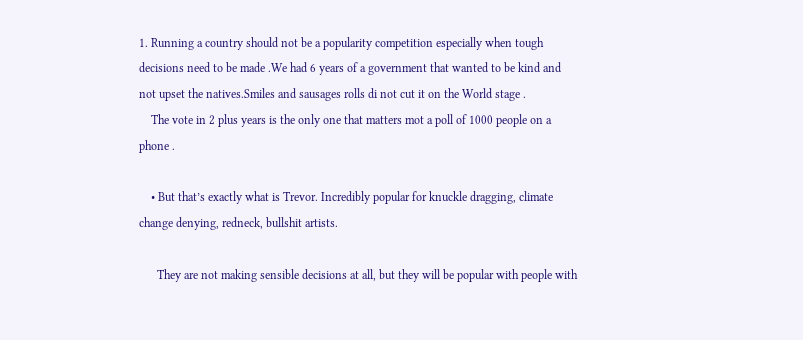1. Running a country should not be a popularity competition especially when tough decisions need to be made .We had 6 years of a government that wanted to be kind and not upset the natives.Smiles and sausages rolls di not cut it on the World stage .
    The vote in 2 plus years is the only one that matters mot a poll of 1000 people on a phone .

    • But that’s exactly what is Trevor. Incredibly popular for knuckle dragging, climate change denying, redneck, bullshit artists.

      They are not making sensible decisions at all, but they will be popular with people with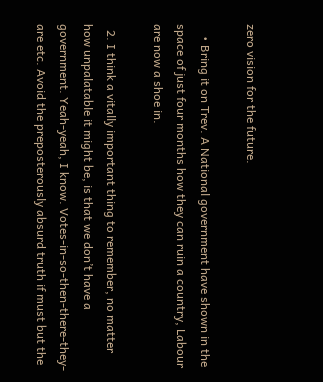zero vision for the future.

    • Bring it on Trev. A National government have shown in the space of just four months how they can ruin a country, Labour are now a shoe in.

  2. I think a vitally important thing to remember, no matter how unpalatable it might be, is that we don’t have a government. Yeah-yeah, I know. Votes-in-so-then-there-they-are etc. Avoid the preposterously absurd truth if must but the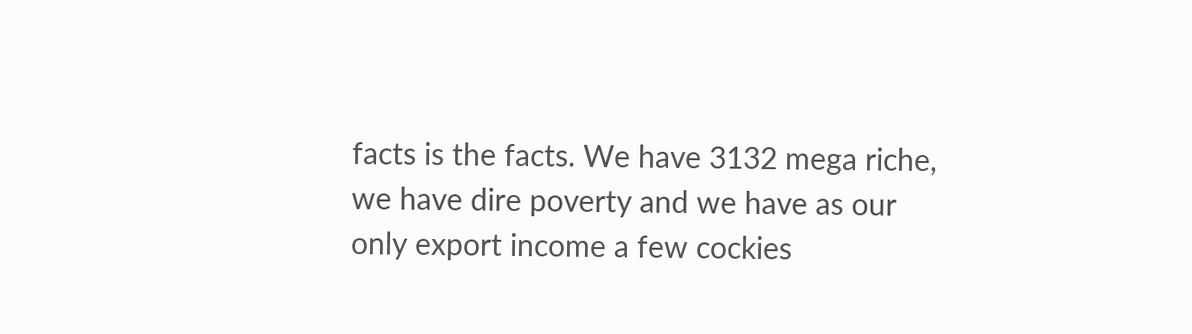facts is the facts. We have 3132 mega riche, we have dire poverty and we have as our only export income a few cockies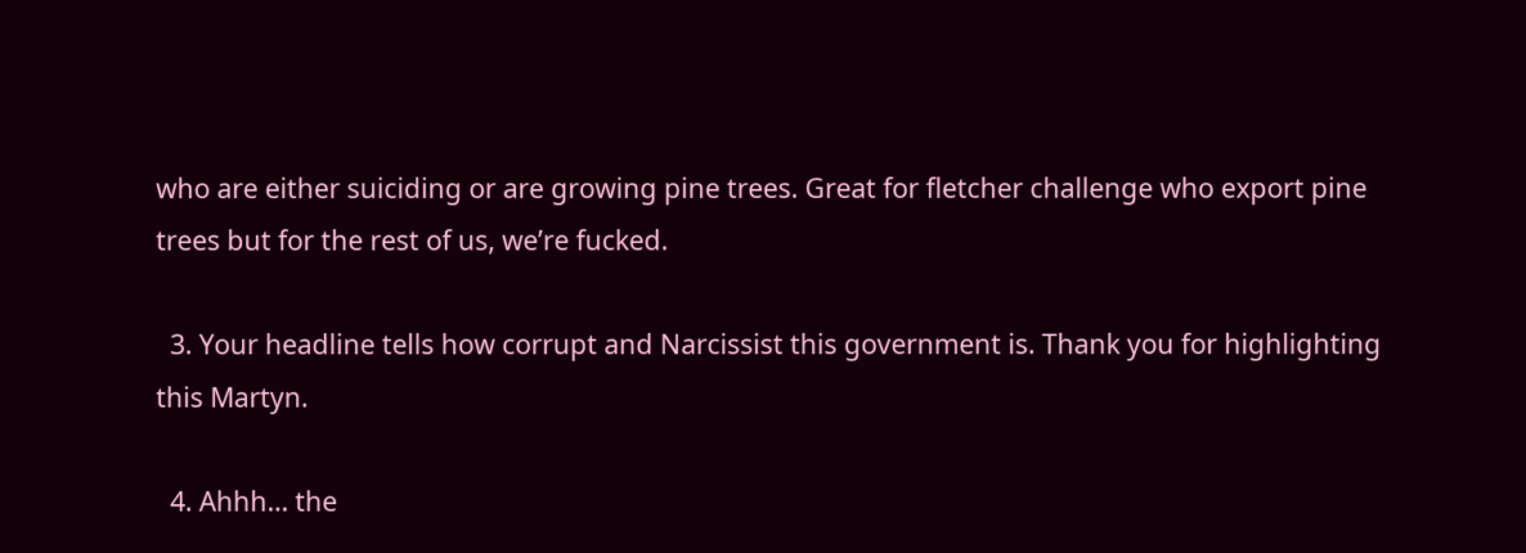who are either suiciding or are growing pine trees. Great for fletcher challenge who export pine trees but for the rest of us, we’re fucked.

  3. Your headline tells how corrupt and Narcissist this government is. Thank you for highlighting this Martyn.

  4. Ahhh… the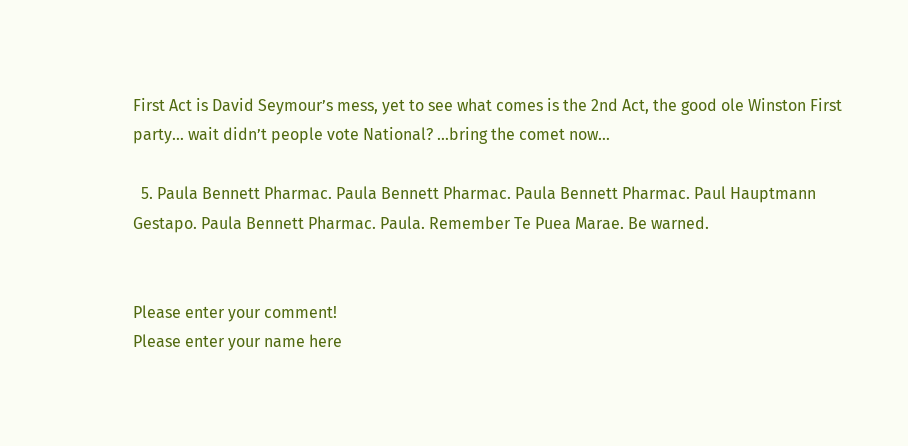First Act is David Seymour’s mess, yet to see what comes is the 2nd Act, the good ole Winston First party… wait didn’t people vote National? …bring the comet now…

  5. Paula Bennett Pharmac. Paula Bennett Pharmac. Paula Bennett Pharmac. Paul Hauptmann Gestapo. Paula Bennett Pharmac. Paula. Remember Te Puea Marae. Be warned.


Please enter your comment!
Please enter your name here